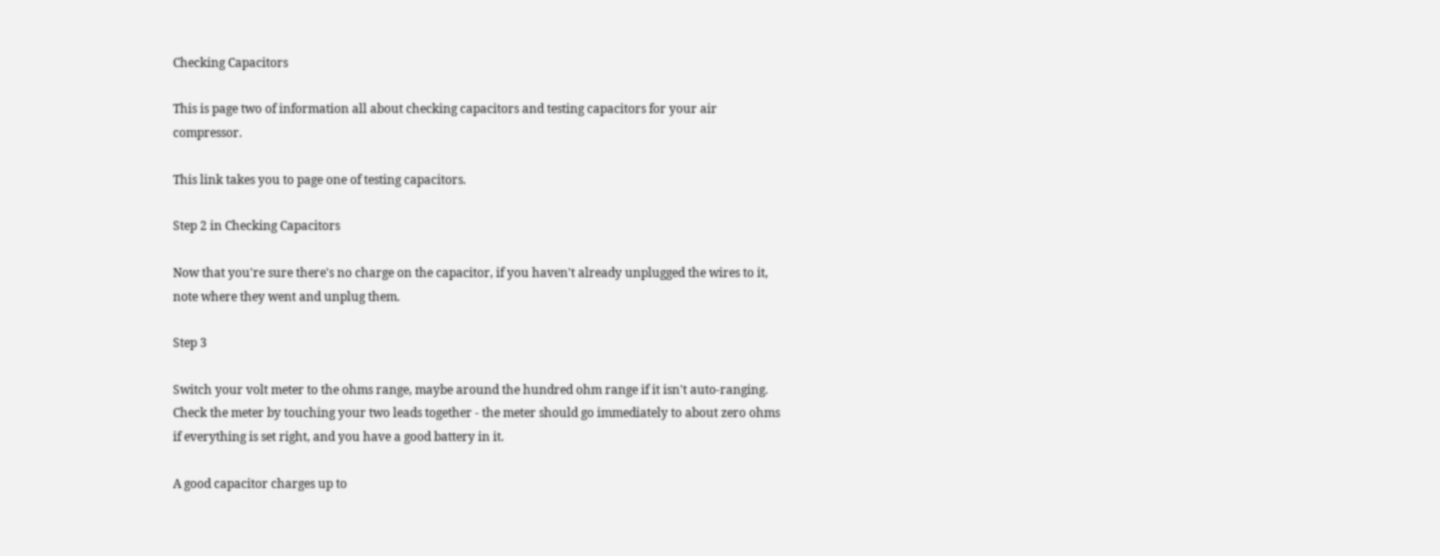Checking Capacitors

This is page two of information all about checking capacitors and testing capacitors for your air compressor.

This link takes you to page one of testing capacitors.

Step 2 in Checking Capacitors

Now that you're sure there's no charge on the capacitor, if you haven't already unplugged the wires to it, note where they went and unplug them.

Step 3

Switch your volt meter to the ohms range, maybe around the hundred ohm range if it isn't auto-ranging. Check the meter by touching your two leads together - the meter should go immediately to about zero ohms if everything is set right, and you have a good battery in it.

A good capacitor charges up to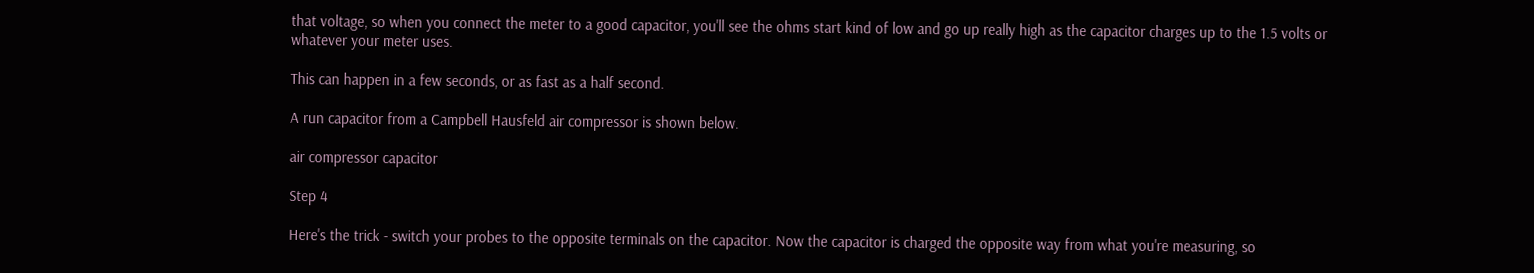that voltage, so when you connect the meter to a good capacitor, you'll see the ohms start kind of low and go up really high as the capacitor charges up to the 1.5 volts or whatever your meter uses.

This can happen in a few seconds, or as fast as a half second.

A run capacitor from a Campbell Hausfeld air compressor is shown below.

air compressor capacitor

Step 4

Here's the trick - switch your probes to the opposite terminals on the capacitor. Now the capacitor is charged the opposite way from what you're measuring, so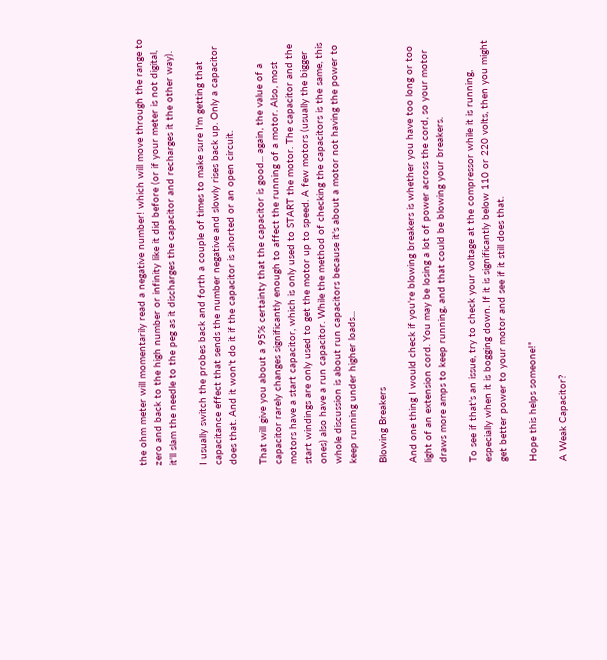the ohm meter will momentarily read a negative number! which will move through the range to zero and back to the high number or infinity like it did before (or if your meter is not digital, it'll slam the needle to the peg as it discharges the capacitor and recharges it the other way).

I usually switch the probes back and forth a couple of times to make sure I'm getting that capacitance effect that sends the number negative and slowly rises back up. Only a capacitor does that. And it won't do it if the capacitor is shorted or an open circuit.

That will give you about a 95% certainty that the capacitor is good... again, the value of a capacitor rarely changes significantly enough to affect the running of a motor. Also, most motors have a start capacitor, which is only used to START the motor. The capacitor and the start windings are only used to get the motor up to speed. A few motors (usually the bigger ones) also have a run capacitor. While the method of checking the capacitors is the same, this whole discussion is about run capacitors because it's about a motor not having the power to keep running under higher loads...

Blowing Breakers

And one thing I would check if you're blowing breakers is whether you have too long or too light of an extension cord. You may be losing a lot of power across the cord, so your motor draws more amps to keep running, and that could be blowing your breakers.

To see if that's an issue, try to check your voltage at the compressor while it is running, especially when it is bogging down. If it is significantly below 110 or 220 volts, then you might get better power to your motor and see if it still does that.

Hope this helps someone!"

A Weak Capacitor?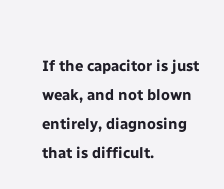If the capacitor is just weak, and not blown entirely, diagnosing that is difficult.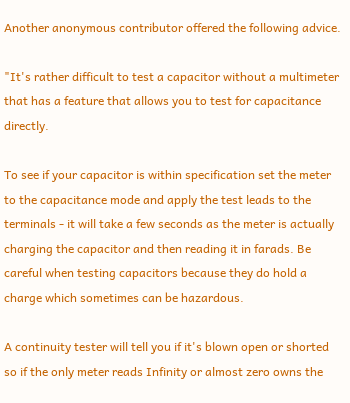Another anonymous contributor offered the following advice.

"It's rather difficult to test a capacitor without a multimeter that has a feature that allows you to test for capacitance directly.

To see if your capacitor is within specification set the meter to the capacitance mode and apply the test leads to the terminals - it will take a few seconds as the meter is actually charging the capacitor and then reading it in farads. Be careful when testing capacitors because they do hold a charge which sometimes can be hazardous.

A continuity tester will tell you if it's blown open or shorted so if the only meter reads Infinity or almost zero owns the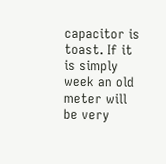capacitor is toast. If it is simply week an old meter will be very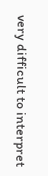very difficult to interpret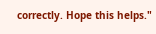correctly. Hope this helps."